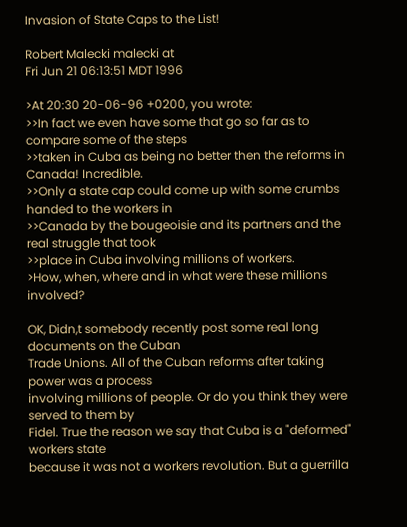Invasion of State Caps to the List!

Robert Malecki malecki at
Fri Jun 21 06:13:51 MDT 1996

>At 20:30 20-06-96 +0200, you wrote:
>>In fact we even have some that go so far as to compare some of the steps
>>taken in Cuba as being no better then the reforms in Canada! Incredible.
>>Only a state cap could come up with some crumbs handed to the workers in
>>Canada by the bougeoisie and its partners and the real struggle that took
>>place in Cuba involving millions of workers.
>How, when, where and in what were these millions involved?

OK, Didn,t somebody recently post some real long documents on the Cuban
Trade Unions. All of the Cuban reforms after taking power was a process
involving millions of people. Or do you think they were served to them by
Fidel. True the reason we say that Cuba is a "deformed" workers state
because it was not a workers revolution. But a guerrilla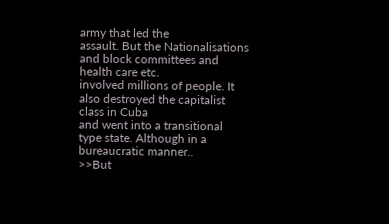army that led the
assault. But the Nationalisations and block committees and health care etc.
involved millions of people. It also destroyed the capitalist class in Cuba
and went into a transitional type state. Although in a bureaucratic manner..
>>But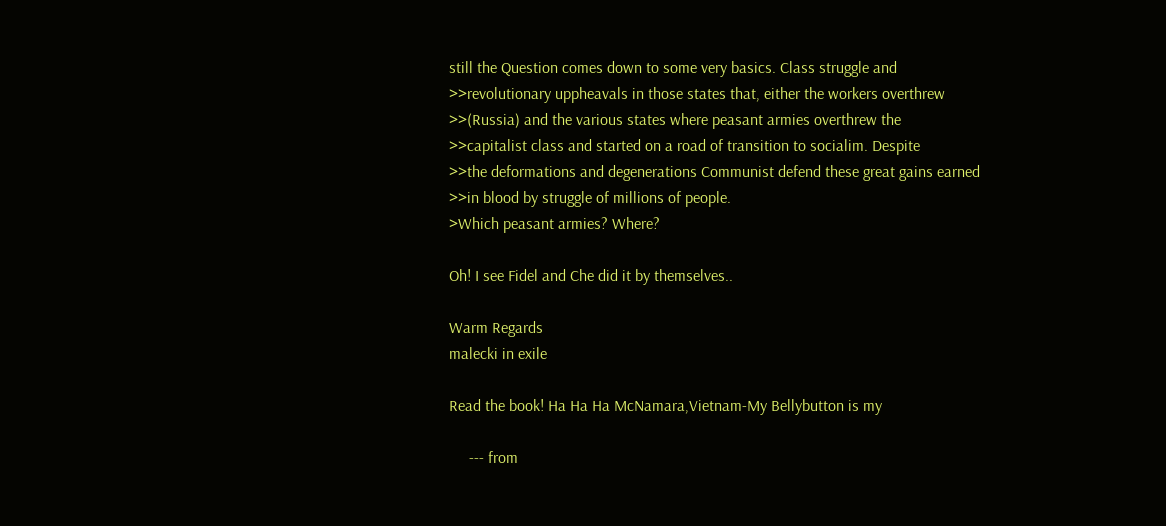still the Question comes down to some very basics. Class struggle and
>>revolutionary uppheavals in those states that, either the workers overthrew
>>(Russia) and the various states where peasant armies overthrew the
>>capitalist class and started on a road of transition to socialim. Despite
>>the deformations and degenerations Communist defend these great gains earned
>>in blood by struggle of millions of people.
>Which peasant armies? Where?

Oh! I see Fidel and Che did it by themselves..

Warm Regards
malecki in exile

Read the book! Ha Ha Ha McNamara,Vietnam-My Bellybutton is my

     --- from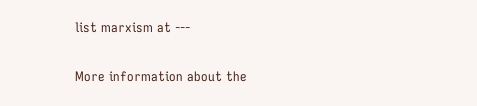list marxism at ---

More information about the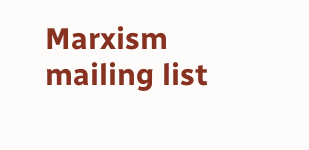Marxism mailing list